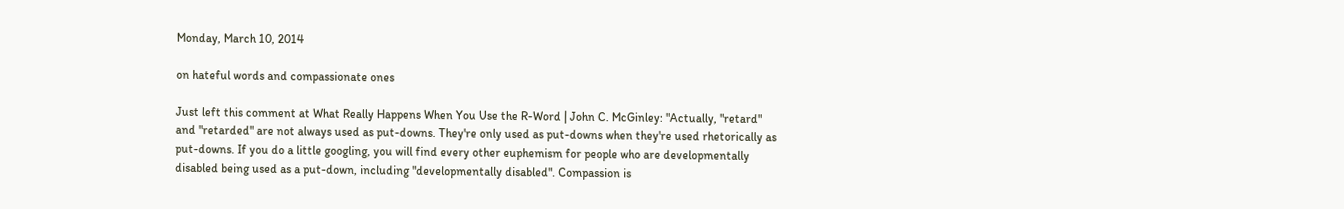Monday, March 10, 2014

on hateful words and compassionate ones

Just left this comment at What Really Happens When You Use the R-Word | John C. McGinley: "Actually, "retard" and "retarded" are not always used as put-downs. They're only used as put-downs when they're used rhetorically as put-downs. If you do a little googling, you will find every other euphemism for people who are developmentally disabled being used as a put-down, including "developmentally disabled". Compassion is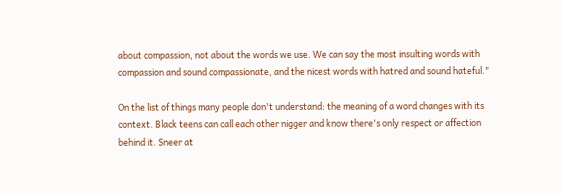about compassion, not about the words we use. We can say the most insulting words with compassion and sound compassionate, and the nicest words with hatred and sound hateful."

On the list of things many people don't understand: the meaning of a word changes with its context. Black teens can call each other nigger and know there's only respect or affection behind it. Sneer at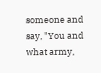someone and say, "You and what army,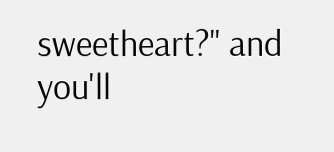sweetheart?" and you'll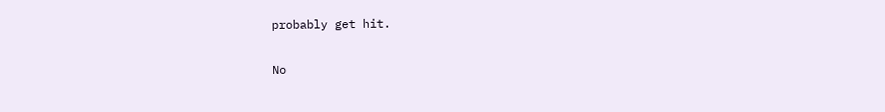probably get hit.

No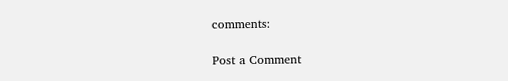comments:

Post a Comment